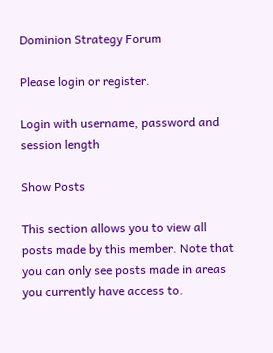Dominion Strategy Forum

Please login or register.

Login with username, password and session length

Show Posts

This section allows you to view all posts made by this member. Note that you can only see posts made in areas you currently have access to.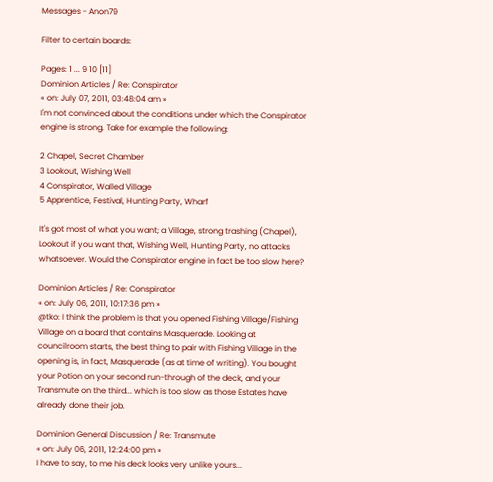Messages - Anon79

Filter to certain boards:

Pages: 1 ... 9 10 [11]
Dominion Articles / Re: Conspirator
« on: July 07, 2011, 03:48:04 am »
I'm not convinced about the conditions under which the Conspirator engine is strong. Take for example the following:

2 Chapel, Secret Chamber
3 Lookout, Wishing Well
4 Conspirator, Walled Village
5 Apprentice, Festival, Hunting Party, Wharf

It's got most of what you want; a Village, strong trashing (Chapel), Lookout if you want that, Wishing Well, Hunting Party, no attacks whatsoever. Would the Conspirator engine in fact be too slow here?

Dominion Articles / Re: Conspirator
« on: July 06, 2011, 10:17:36 pm »
@tko: I think the problem is that you opened Fishing Village/Fishing Village on a board that contains Masquerade. Looking at councilroom starts, the best thing to pair with Fishing Village in the opening is, in fact, Masquerade (as at time of writing). You bought your Potion on your second run-through of the deck, and your Transmute on the third... which is too slow as those Estates have already done their job.

Dominion General Discussion / Re: Transmute
« on: July 06, 2011, 12:24:00 pm »
I have to say, to me his deck looks very unlike yours...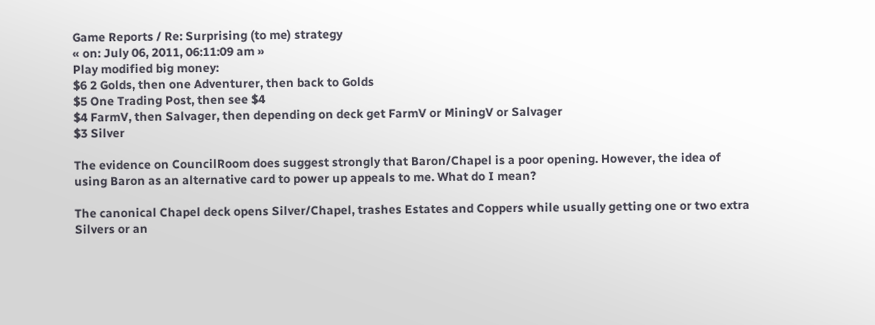Game Reports / Re: Surprising (to me) strategy
« on: July 06, 2011, 06:11:09 am »
Play modified big money:
$6 2 Golds, then one Adventurer, then back to Golds
$5 One Trading Post, then see $4
$4 FarmV, then Salvager, then depending on deck get FarmV or MiningV or Salvager
$3 Silver

The evidence on CouncilRoom does suggest strongly that Baron/Chapel is a poor opening. However, the idea of using Baron as an alternative card to power up appeals to me. What do I mean?

The canonical Chapel deck opens Silver/Chapel, trashes Estates and Coppers while usually getting one or two extra Silvers or an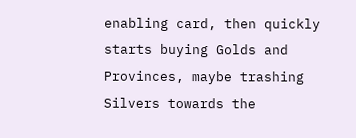enabling card, then quickly starts buying Golds and Provinces, maybe trashing Silvers towards the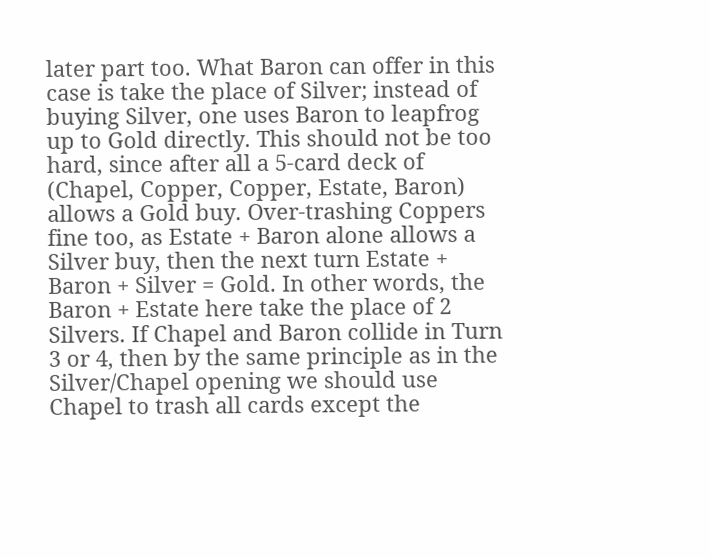later part too. What Baron can offer in this case is take the place of Silver; instead of buying Silver, one uses Baron to leapfrog up to Gold directly. This should not be too hard, since after all a 5-card deck of (Chapel, Copper, Copper, Estate, Baron) allows a Gold buy. Over-trashing Coppers fine too, as Estate + Baron alone allows a Silver buy, then the next turn Estate + Baron + Silver = Gold. In other words, the Baron + Estate here take the place of 2 Silvers. If Chapel and Baron collide in Turn 3 or 4, then by the same principle as in the Silver/Chapel opening we should use Chapel to trash all cards except the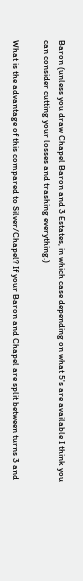Baron (unless you draw Chapel Baron and 3 Estates, in which case depending on what 5's are available I think you can consider cutting your losses and trashing everything.)

What is the advantage of this compared to Silver/Chapel? If your Baron and Chapel are split between turns 3 and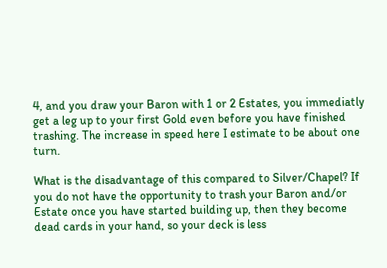4, and you draw your Baron with 1 or 2 Estates, you immediatly get a leg up to your first Gold even before you have finished trashing. The increase in speed here I estimate to be about one turn.

What is the disadvantage of this compared to Silver/Chapel? If you do not have the opportunity to trash your Baron and/or Estate once you have started building up, then they become dead cards in your hand, so your deck is less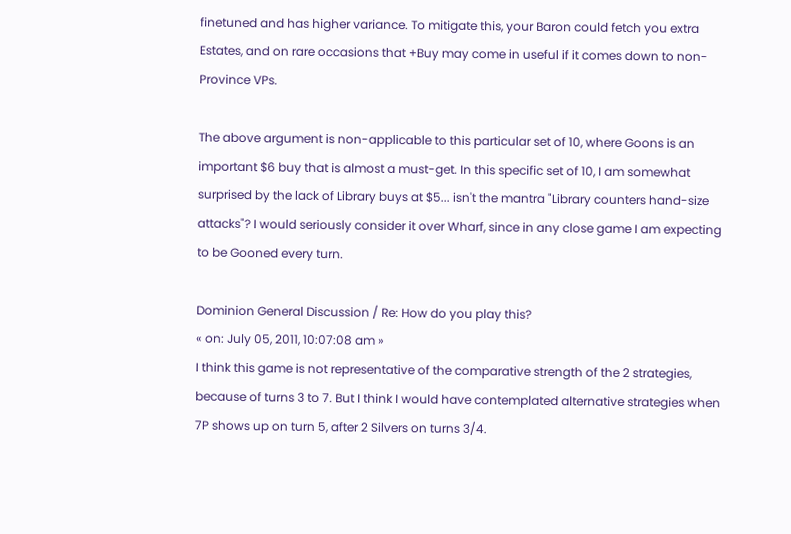finetuned and has higher variance. To mitigate this, your Baron could fetch you extra Estates, and on rare occasions that +Buy may come in useful if it comes down to non-Province VPs.

The above argument is non-applicable to this particular set of 10, where Goons is an important $6 buy that is almost a must-get. In this specific set of 10, I am somewhat surprised by the lack of Library buys at $5... isn't the mantra "Library counters hand-size attacks"? I would seriously consider it over Wharf, since in any close game I am expecting to be Gooned every turn.

Dominion General Discussion / Re: How do you play this?
« on: July 05, 2011, 10:07:08 am »
I think this game is not representative of the comparative strength of the 2 strategies, because of turns 3 to 7. But I think I would have contemplated alternative strategies when 7P shows up on turn 5, after 2 Silvers on turns 3/4.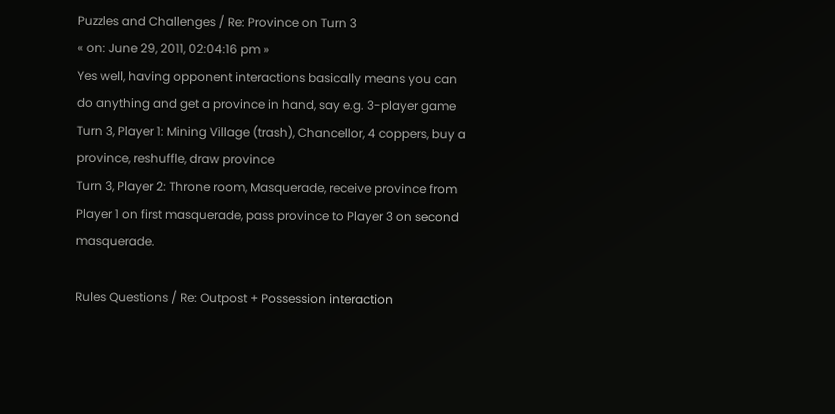Puzzles and Challenges / Re: Province on Turn 3
« on: June 29, 2011, 02:04:16 pm »
Yes well, having opponent interactions basically means you can do anything and get a province in hand, say e.g. 3-player game
Turn 3, Player 1: Mining Village (trash), Chancellor, 4 coppers, buy a province, reshuffle, draw province
Turn 3, Player 2: Throne room, Masquerade, receive province from Player 1 on first masquerade, pass province to Player 3 on second masquerade.

Rules Questions / Re: Outpost + Possession interaction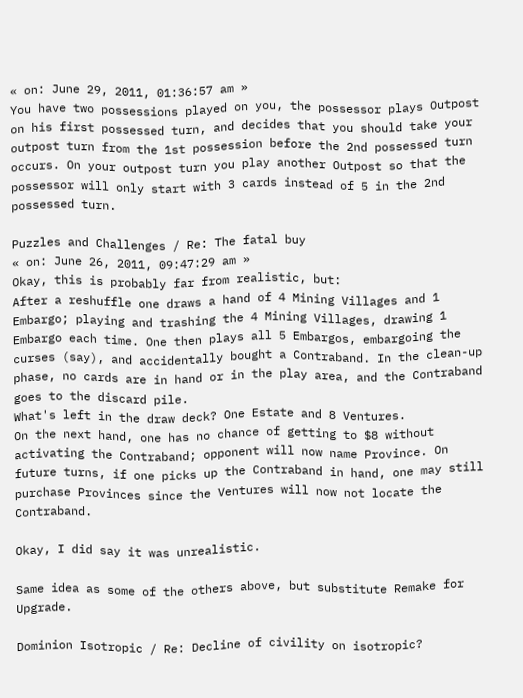« on: June 29, 2011, 01:36:57 am »
You have two possessions played on you, the possessor plays Outpost on his first possessed turn, and decides that you should take your outpost turn from the 1st possession before the 2nd possessed turn occurs. On your outpost turn you play another Outpost so that the possessor will only start with 3 cards instead of 5 in the 2nd possessed turn.

Puzzles and Challenges / Re: The fatal buy
« on: June 26, 2011, 09:47:29 am »
Okay, this is probably far from realistic, but:
After a reshuffle one draws a hand of 4 Mining Villages and 1 Embargo; playing and trashing the 4 Mining Villages, drawing 1 Embargo each time. One then plays all 5 Embargos, embargoing the curses (say), and accidentally bought a Contraband. In the clean-up phase, no cards are in hand or in the play area, and the Contraband goes to the discard pile.
What's left in the draw deck? One Estate and 8 Ventures.
On the next hand, one has no chance of getting to $8 without activating the Contraband; opponent will now name Province. On future turns, if one picks up the Contraband in hand, one may still purchase Provinces since the Ventures will now not locate the Contraband.

Okay, I did say it was unrealistic.

Same idea as some of the others above, but substitute Remake for Upgrade.

Dominion Isotropic / Re: Decline of civility on isotropic?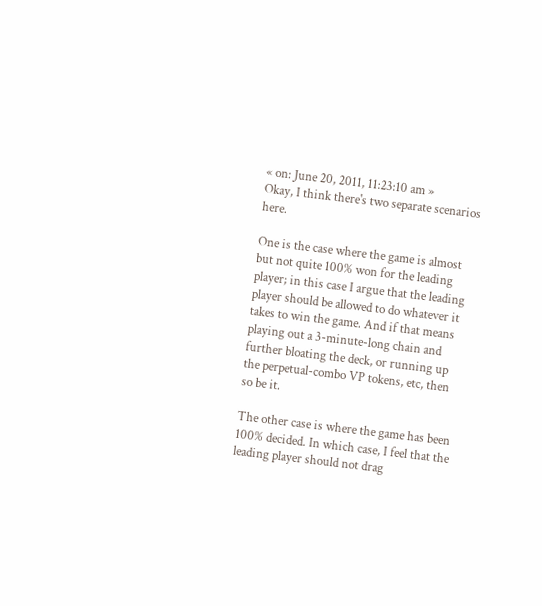« on: June 20, 2011, 11:23:10 am »
Okay, I think there's two separate scenarios here.

One is the case where the game is almost but not quite 100% won for the leading player; in this case I argue that the leading player should be allowed to do whatever it takes to win the game. And if that means playing out a 3-minute-long chain and further bloating the deck, or running up the perpetual-combo VP tokens, etc, then so be it.

The other case is where the game has been 100% decided. In which case, I feel that the leading player should not drag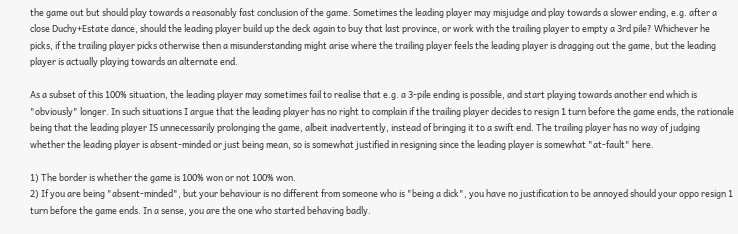the game out but should play towards a reasonably fast conclusion of the game. Sometimes the leading player may misjudge and play towards a slower ending, e.g. after a close Duchy+Estate dance, should the leading player build up the deck again to buy that last province, or work with the trailing player to empty a 3rd pile? Whichever he picks, if the trailing player picks otherwise then a misunderstanding might arise where the trailing player feels the leading player is dragging out the game, but the leading player is actually playing towards an alternate end.

As a subset of this 100% situation, the leading player may sometimes fail to realise that e.g. a 3-pile ending is possible, and start playing towards another end which is "obviously" longer. In such situations I argue that the leading player has no right to complain if the trailing player decides to resign 1 turn before the game ends, the rationale being that the leading player IS unnecessarily prolonging the game, albeit inadvertently, instead of bringing it to a swift end. The trailing player has no way of judging whether the leading player is absent-minded or just being mean, so is somewhat justified in resigning since the leading player is somewhat "at-fault" here.

1) The border is whether the game is 100% won or not 100% won.
2) If you are being "absent-minded", but your behaviour is no different from someone who is "being a dick", you have no justification to be annoyed should your oppo resign 1 turn before the game ends. In a sense, you are the one who started behaving badly.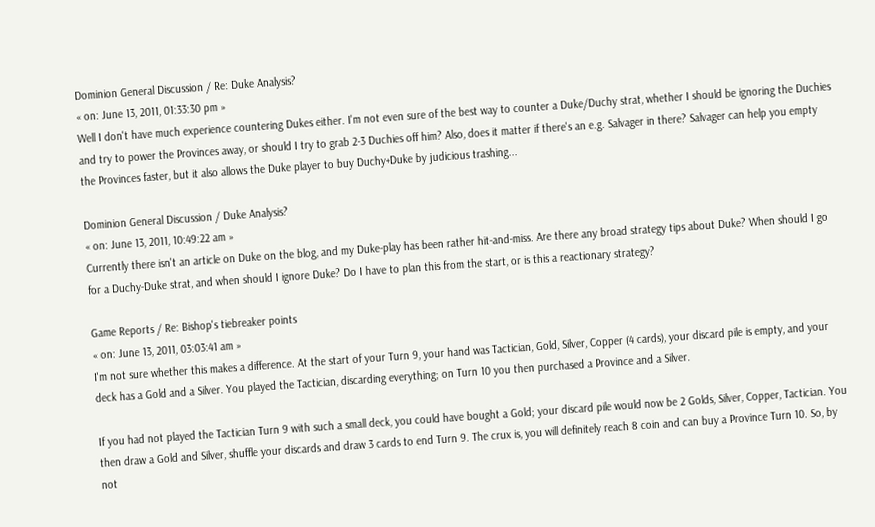Dominion General Discussion / Re: Duke Analysis?
« on: June 13, 2011, 01:33:30 pm »
Well I don't have much experience countering Dukes either. I'm not even sure of the best way to counter a Duke/Duchy strat, whether I should be ignoring the Duchies and try to power the Provinces away, or should I try to grab 2-3 Duchies off him? Also, does it matter if there's an e.g. Salvager in there? Salvager can help you empty the Provinces faster, but it also allows the Duke player to buy Duchy+Duke by judicious trashing...

Dominion General Discussion / Duke Analysis?
« on: June 13, 2011, 10:49:22 am »
Currently there isn't an article on Duke on the blog, and my Duke-play has been rather hit-and-miss. Are there any broad strategy tips about Duke? When should I go for a Duchy-Duke strat, and when should I ignore Duke? Do I have to plan this from the start, or is this a reactionary strategy?

Game Reports / Re: Bishop's tiebreaker points
« on: June 13, 2011, 03:03:41 am »
I'm not sure whether this makes a difference. At the start of your Turn 9, your hand was Tactician, Gold, Silver, Copper (4 cards), your discard pile is empty, and your deck has a Gold and a Silver. You played the Tactician, discarding everything; on Turn 10 you then purchased a Province and a Silver.

If you had not played the Tactician Turn 9 with such a small deck, you could have bought a Gold; your discard pile would now be 2 Golds, Silver, Copper, Tactician. You then draw a Gold and Silver, shuffle your discards and draw 3 cards to end Turn 9. The crux is, you will definitely reach 8 coin and can buy a Province Turn 10. So, by not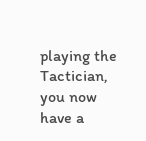playing the Tactician, you now have a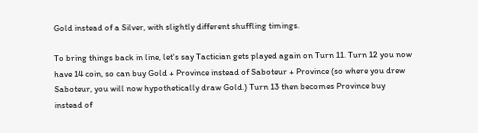Gold instead of a Silver, with slightly different shuffling timings.

To bring things back in line, let's say Tactician gets played again on Turn 11. Turn 12 you now have 14 coin, so can buy Gold + Province instead of Saboteur + Province (so where you drew Saboteur, you will now hypothetically draw Gold.) Turn 13 then becomes Province buy instead of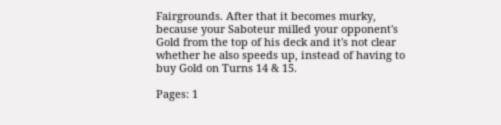Fairgrounds. After that it becomes murky, because your Saboteur milled your opponent's Gold from the top of his deck and it's not clear whether he also speeds up, instead of having to buy Gold on Turns 14 & 15.

Pages: 1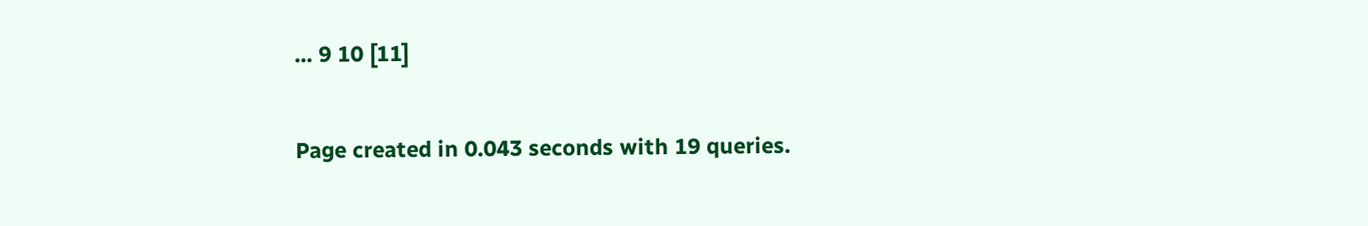... 9 10 [11]

Page created in 0.043 seconds with 19 queries.